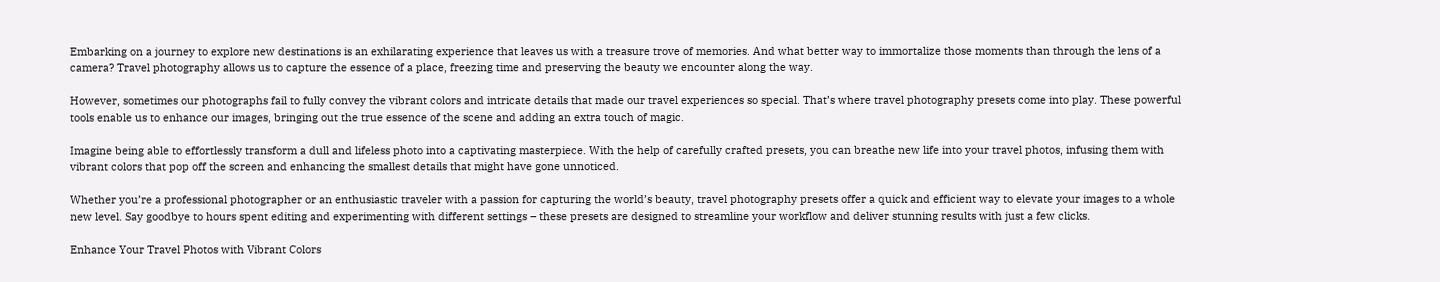Embarking on a journey to explore new destinations is an exhilarating experience that leaves us with a treasure trove of memories. And what better way to immortalize those moments than through the lens of a camera? Travel photography allows us to capture the essence of a place, freezing time and preserving the beauty we encounter along the way.

However, sometimes our photographs fail to fully convey the vibrant colors and intricate details that made our travel experiences so special. That’s where travel photography presets come into play. These powerful tools enable us to enhance our images, bringing out the true essence of the scene and adding an extra touch of magic.

Imagine being able to effortlessly transform a dull and lifeless photo into a captivating masterpiece. With the help of carefully crafted presets, you can breathe new life into your travel photos, infusing them with vibrant colors that pop off the screen and enhancing the smallest details that might have gone unnoticed.

Whether you’re a professional photographer or an enthusiastic traveler with a passion for capturing the world’s beauty, travel photography presets offer a quick and efficient way to elevate your images to a whole new level. Say goodbye to hours spent editing and experimenting with different settings – these presets are designed to streamline your workflow and deliver stunning results with just a few clicks.

Enhance Your Travel Photos with Vibrant Colors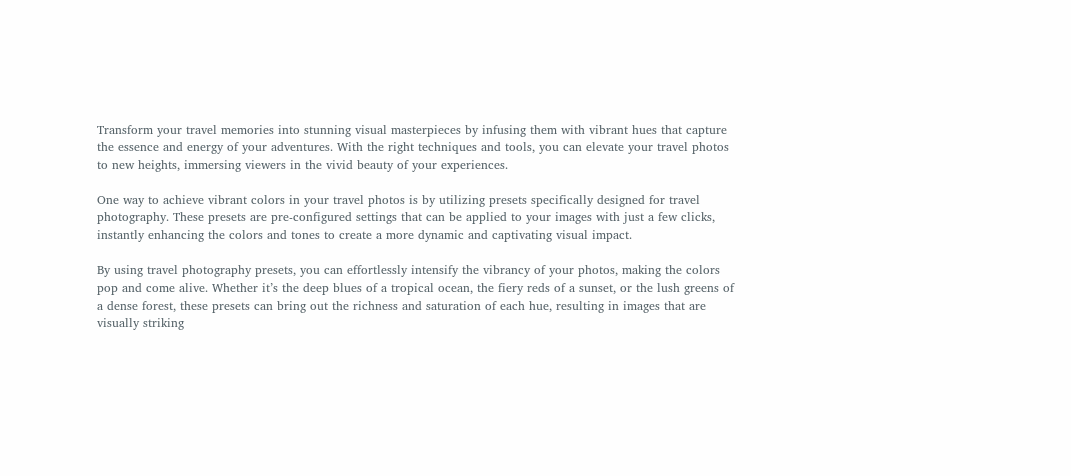Transform your travel memories into stunning visual masterpieces by infusing them with vibrant hues that capture the essence and energy of your adventures. With the right techniques and tools, you can elevate your travel photos to new heights, immersing viewers in the vivid beauty of your experiences.

One way to achieve vibrant colors in your travel photos is by utilizing presets specifically designed for travel photography. These presets are pre-configured settings that can be applied to your images with just a few clicks, instantly enhancing the colors and tones to create a more dynamic and captivating visual impact.

By using travel photography presets, you can effortlessly intensify the vibrancy of your photos, making the colors pop and come alive. Whether it’s the deep blues of a tropical ocean, the fiery reds of a sunset, or the lush greens of a dense forest, these presets can bring out the richness and saturation of each hue, resulting in images that are visually striking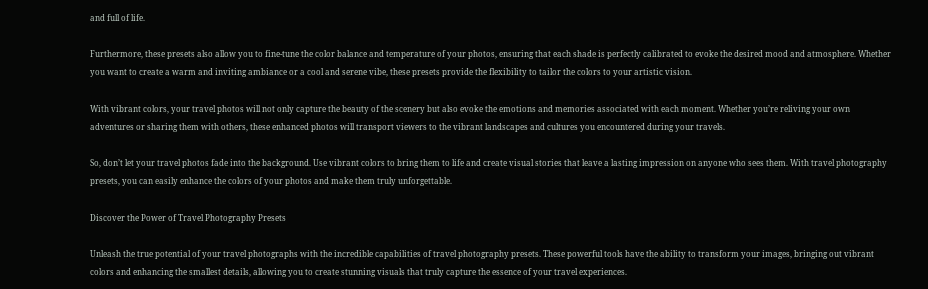and full of life.

Furthermore, these presets also allow you to fine-tune the color balance and temperature of your photos, ensuring that each shade is perfectly calibrated to evoke the desired mood and atmosphere. Whether you want to create a warm and inviting ambiance or a cool and serene vibe, these presets provide the flexibility to tailor the colors to your artistic vision.

With vibrant colors, your travel photos will not only capture the beauty of the scenery but also evoke the emotions and memories associated with each moment. Whether you’re reliving your own adventures or sharing them with others, these enhanced photos will transport viewers to the vibrant landscapes and cultures you encountered during your travels.

So, don’t let your travel photos fade into the background. Use vibrant colors to bring them to life and create visual stories that leave a lasting impression on anyone who sees them. With travel photography presets, you can easily enhance the colors of your photos and make them truly unforgettable.

Discover the Power of Travel Photography Presets

Unleash the true potential of your travel photographs with the incredible capabilities of travel photography presets. These powerful tools have the ability to transform your images, bringing out vibrant colors and enhancing the smallest details, allowing you to create stunning visuals that truly capture the essence of your travel experiences.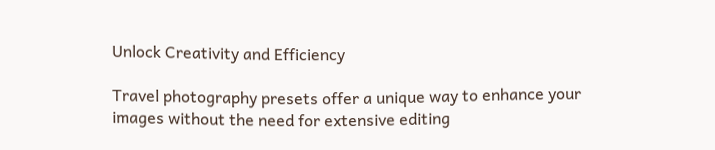Unlock Creativity and Efficiency

Travel photography presets offer a unique way to enhance your images without the need for extensive editing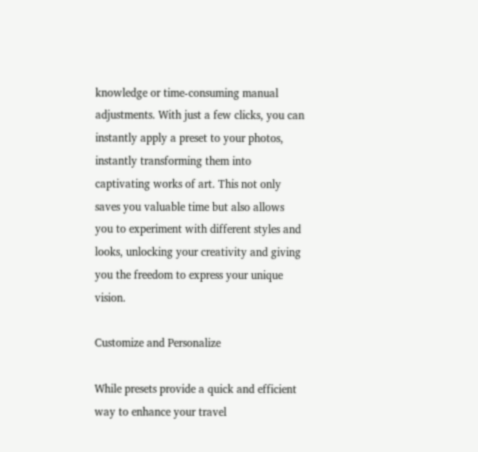knowledge or time-consuming manual adjustments. With just a few clicks, you can instantly apply a preset to your photos, instantly transforming them into captivating works of art. This not only saves you valuable time but also allows you to experiment with different styles and looks, unlocking your creativity and giving you the freedom to express your unique vision.

Customize and Personalize

While presets provide a quick and efficient way to enhance your travel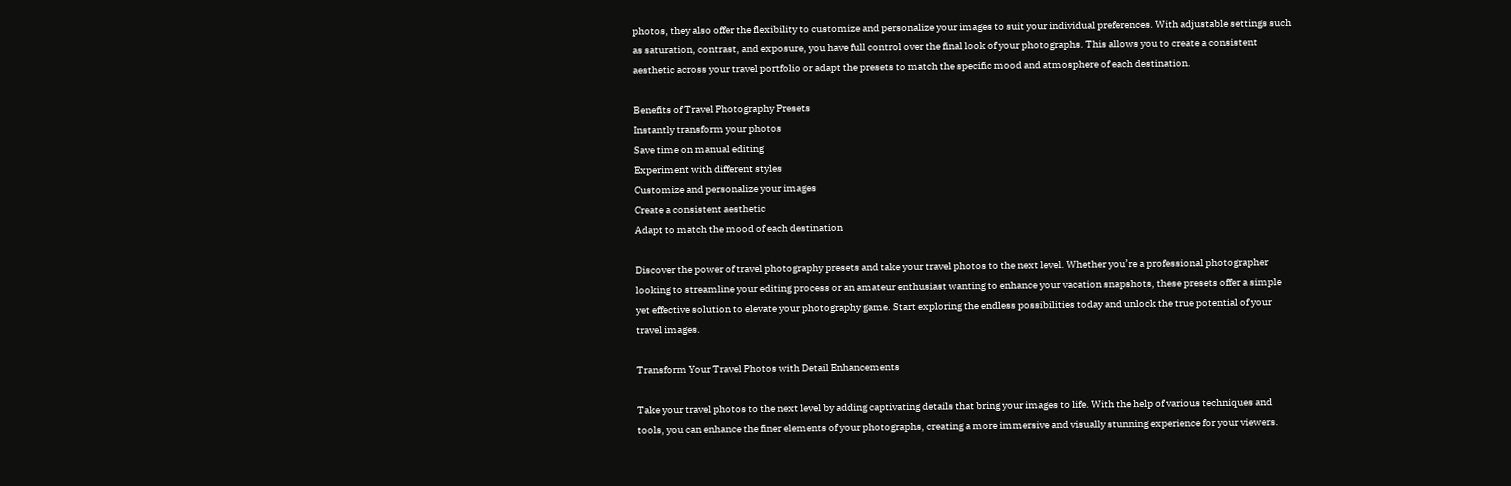photos, they also offer the flexibility to customize and personalize your images to suit your individual preferences. With adjustable settings such as saturation, contrast, and exposure, you have full control over the final look of your photographs. This allows you to create a consistent aesthetic across your travel portfolio or adapt the presets to match the specific mood and atmosphere of each destination.

Benefits of Travel Photography Presets
Instantly transform your photos
Save time on manual editing
Experiment with different styles
Customize and personalize your images
Create a consistent aesthetic
Adapt to match the mood of each destination

Discover the power of travel photography presets and take your travel photos to the next level. Whether you’re a professional photographer looking to streamline your editing process or an amateur enthusiast wanting to enhance your vacation snapshots, these presets offer a simple yet effective solution to elevate your photography game. Start exploring the endless possibilities today and unlock the true potential of your travel images.

Transform Your Travel Photos with Detail Enhancements

Take your travel photos to the next level by adding captivating details that bring your images to life. With the help of various techniques and tools, you can enhance the finer elements of your photographs, creating a more immersive and visually stunning experience for your viewers.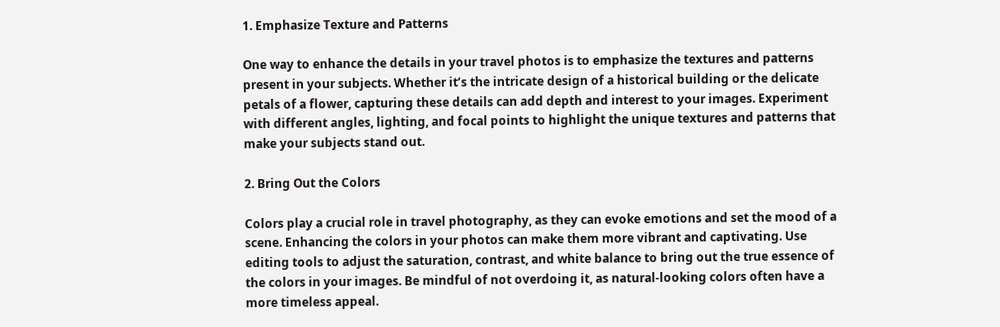1. Emphasize Texture and Patterns

One way to enhance the details in your travel photos is to emphasize the textures and patterns present in your subjects. Whether it’s the intricate design of a historical building or the delicate petals of a flower, capturing these details can add depth and interest to your images. Experiment with different angles, lighting, and focal points to highlight the unique textures and patterns that make your subjects stand out.

2. Bring Out the Colors

Colors play a crucial role in travel photography, as they can evoke emotions and set the mood of a scene. Enhancing the colors in your photos can make them more vibrant and captivating. Use editing tools to adjust the saturation, contrast, and white balance to bring out the true essence of the colors in your images. Be mindful of not overdoing it, as natural-looking colors often have a more timeless appeal.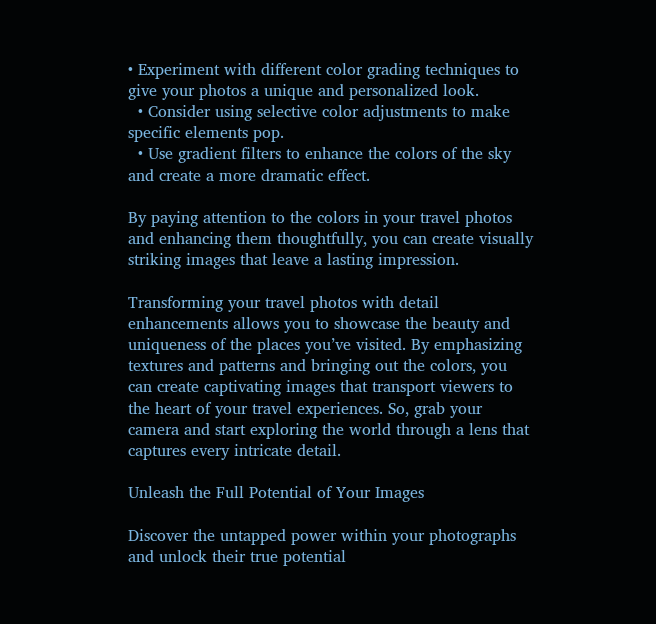• Experiment with different color grading techniques to give your photos a unique and personalized look.
  • Consider using selective color adjustments to make specific elements pop.
  • Use gradient filters to enhance the colors of the sky and create a more dramatic effect.

By paying attention to the colors in your travel photos and enhancing them thoughtfully, you can create visually striking images that leave a lasting impression.

Transforming your travel photos with detail enhancements allows you to showcase the beauty and uniqueness of the places you’ve visited. By emphasizing textures and patterns and bringing out the colors, you can create captivating images that transport viewers to the heart of your travel experiences. So, grab your camera and start exploring the world through a lens that captures every intricate detail.

Unleash the Full Potential of Your Images

Discover the untapped power within your photographs and unlock their true potential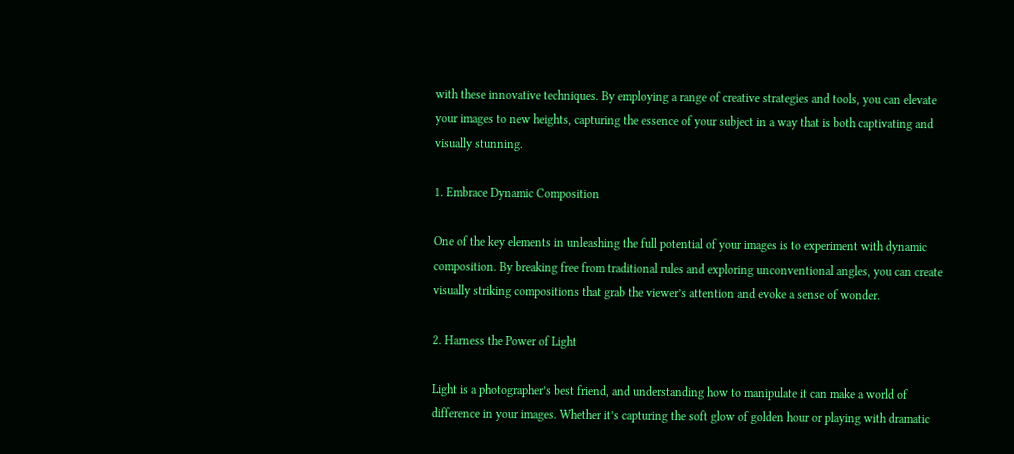with these innovative techniques. By employing a range of creative strategies and tools, you can elevate your images to new heights, capturing the essence of your subject in a way that is both captivating and visually stunning.

1. Embrace Dynamic Composition

One of the key elements in unleashing the full potential of your images is to experiment with dynamic composition. By breaking free from traditional rules and exploring unconventional angles, you can create visually striking compositions that grab the viewer’s attention and evoke a sense of wonder.

2. Harness the Power of Light

Light is a photographer’s best friend, and understanding how to manipulate it can make a world of difference in your images. Whether it’s capturing the soft glow of golden hour or playing with dramatic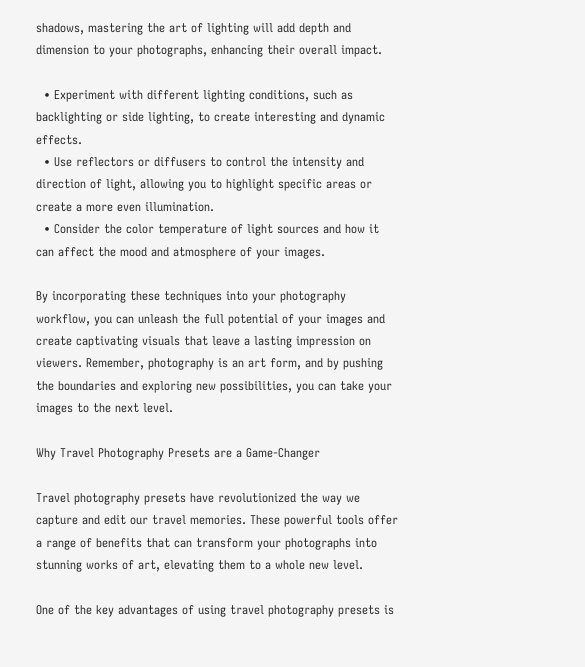shadows, mastering the art of lighting will add depth and dimension to your photographs, enhancing their overall impact.

  • Experiment with different lighting conditions, such as backlighting or side lighting, to create interesting and dynamic effects.
  • Use reflectors or diffusers to control the intensity and direction of light, allowing you to highlight specific areas or create a more even illumination.
  • Consider the color temperature of light sources and how it can affect the mood and atmosphere of your images.

By incorporating these techniques into your photography workflow, you can unleash the full potential of your images and create captivating visuals that leave a lasting impression on viewers. Remember, photography is an art form, and by pushing the boundaries and exploring new possibilities, you can take your images to the next level.

Why Travel Photography Presets are a Game-Changer

Travel photography presets have revolutionized the way we capture and edit our travel memories. These powerful tools offer a range of benefits that can transform your photographs into stunning works of art, elevating them to a whole new level.

One of the key advantages of using travel photography presets is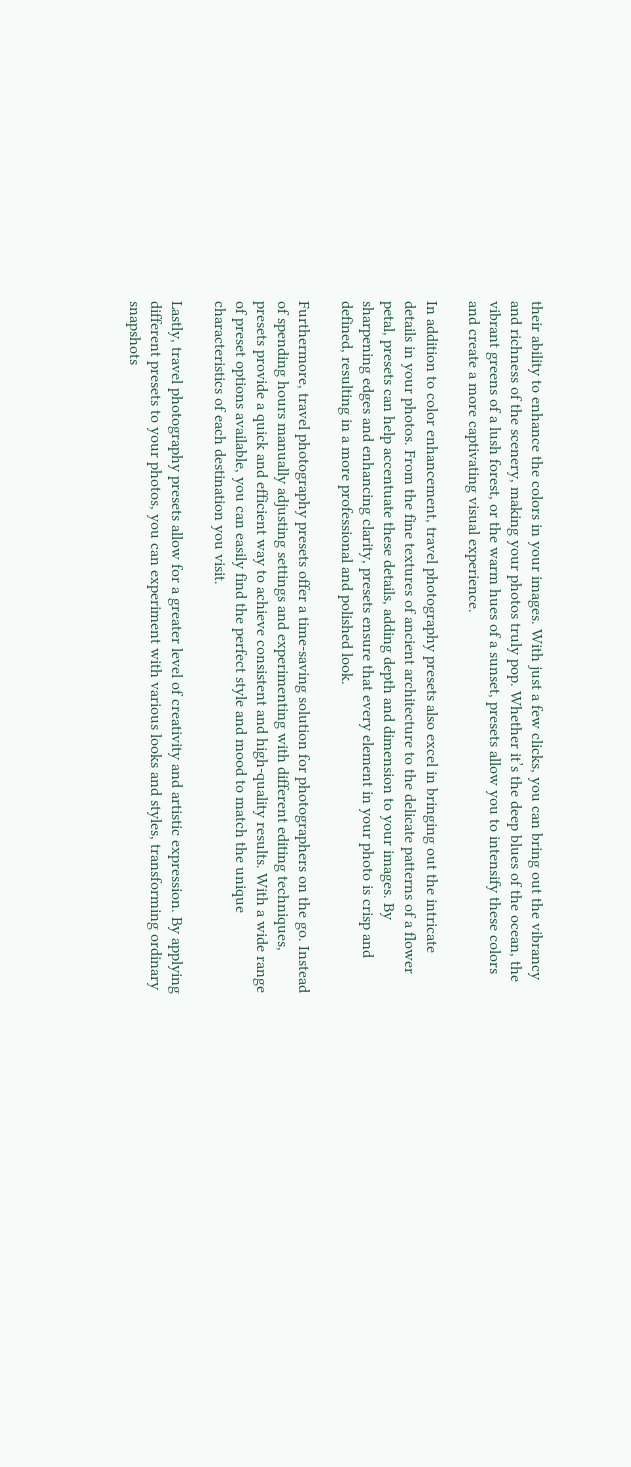their ability to enhance the colors in your images. With just a few clicks, you can bring out the vibrancy and richness of the scenery, making your photos truly pop. Whether it’s the deep blues of the ocean, the vibrant greens of a lush forest, or the warm hues of a sunset, presets allow you to intensify these colors and create a more captivating visual experience.

In addition to color enhancement, travel photography presets also excel in bringing out the intricate details in your photos. From the fine textures of ancient architecture to the delicate patterns of a flower petal, presets can help accentuate these details, adding depth and dimension to your images. By sharpening edges and enhancing clarity, presets ensure that every element in your photo is crisp and defined, resulting in a more professional and polished look.

Furthermore, travel photography presets offer a time-saving solution for photographers on the go. Instead of spending hours manually adjusting settings and experimenting with different editing techniques, presets provide a quick and efficient way to achieve consistent and high-quality results. With a wide range of preset options available, you can easily find the perfect style and mood to match the unique characteristics of each destination you visit.

Lastly, travel photography presets allow for a greater level of creativity and artistic expression. By applying different presets to your photos, you can experiment with various looks and styles, transforming ordinary snapshots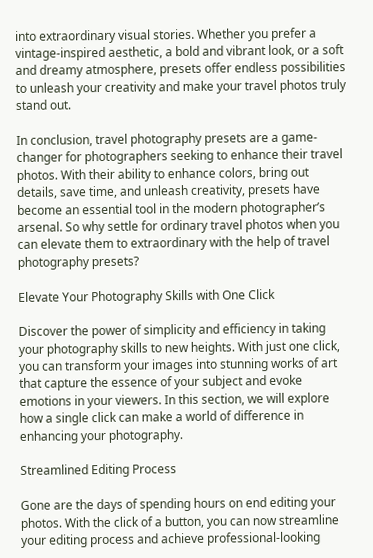into extraordinary visual stories. Whether you prefer a vintage-inspired aesthetic, a bold and vibrant look, or a soft and dreamy atmosphere, presets offer endless possibilities to unleash your creativity and make your travel photos truly stand out.

In conclusion, travel photography presets are a game-changer for photographers seeking to enhance their travel photos. With their ability to enhance colors, bring out details, save time, and unleash creativity, presets have become an essential tool in the modern photographer’s arsenal. So why settle for ordinary travel photos when you can elevate them to extraordinary with the help of travel photography presets?

Elevate Your Photography Skills with One Click

Discover the power of simplicity and efficiency in taking your photography skills to new heights. With just one click, you can transform your images into stunning works of art that capture the essence of your subject and evoke emotions in your viewers. In this section, we will explore how a single click can make a world of difference in enhancing your photography.

Streamlined Editing Process

Gone are the days of spending hours on end editing your photos. With the click of a button, you can now streamline your editing process and achieve professional-looking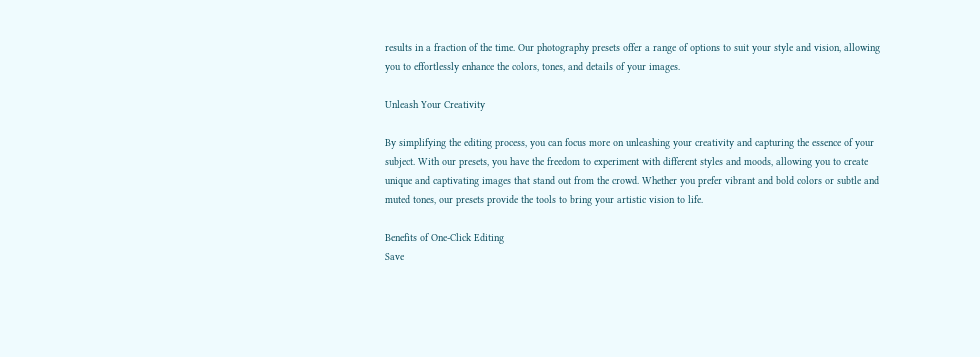results in a fraction of the time. Our photography presets offer a range of options to suit your style and vision, allowing you to effortlessly enhance the colors, tones, and details of your images.

Unleash Your Creativity

By simplifying the editing process, you can focus more on unleashing your creativity and capturing the essence of your subject. With our presets, you have the freedom to experiment with different styles and moods, allowing you to create unique and captivating images that stand out from the crowd. Whether you prefer vibrant and bold colors or subtle and muted tones, our presets provide the tools to bring your artistic vision to life.

Benefits of One-Click Editing
Save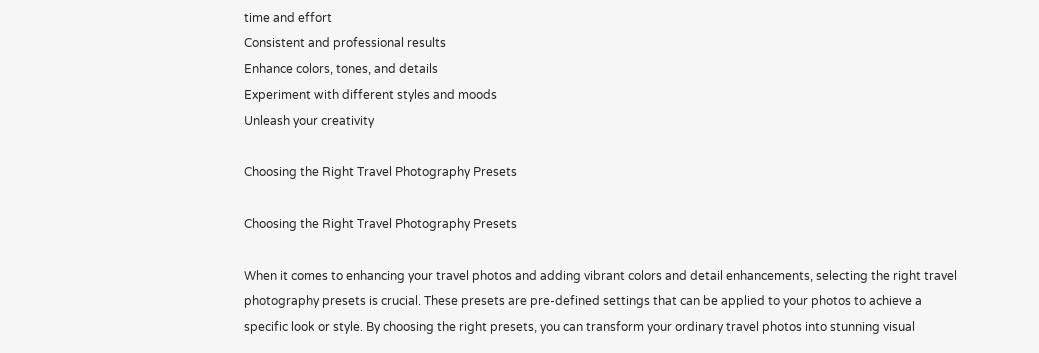time and effort
Consistent and professional results
Enhance colors, tones, and details
Experiment with different styles and moods
Unleash your creativity

Choosing the Right Travel Photography Presets

Choosing the Right Travel Photography Presets

When it comes to enhancing your travel photos and adding vibrant colors and detail enhancements, selecting the right travel photography presets is crucial. These presets are pre-defined settings that can be applied to your photos to achieve a specific look or style. By choosing the right presets, you can transform your ordinary travel photos into stunning visual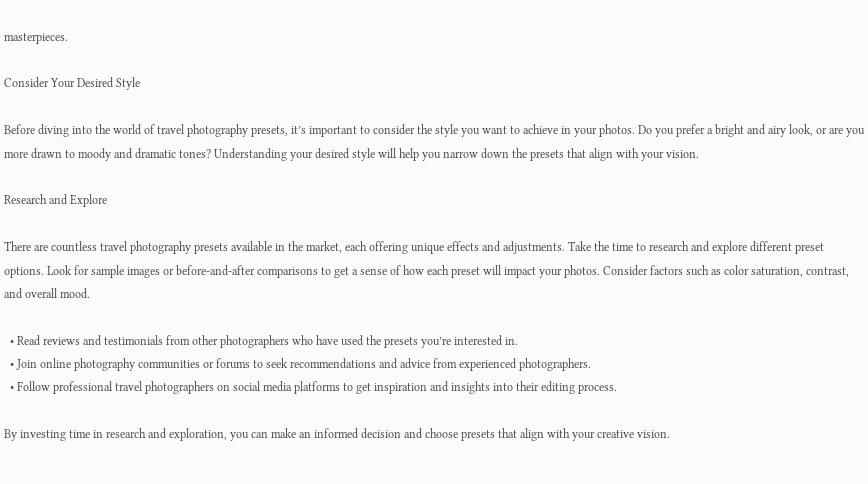masterpieces.

Consider Your Desired Style

Before diving into the world of travel photography presets, it’s important to consider the style you want to achieve in your photos. Do you prefer a bright and airy look, or are you more drawn to moody and dramatic tones? Understanding your desired style will help you narrow down the presets that align with your vision.

Research and Explore

There are countless travel photography presets available in the market, each offering unique effects and adjustments. Take the time to research and explore different preset options. Look for sample images or before-and-after comparisons to get a sense of how each preset will impact your photos. Consider factors such as color saturation, contrast, and overall mood.

  • Read reviews and testimonials from other photographers who have used the presets you’re interested in.
  • Join online photography communities or forums to seek recommendations and advice from experienced photographers.
  • Follow professional travel photographers on social media platforms to get inspiration and insights into their editing process.

By investing time in research and exploration, you can make an informed decision and choose presets that align with your creative vision.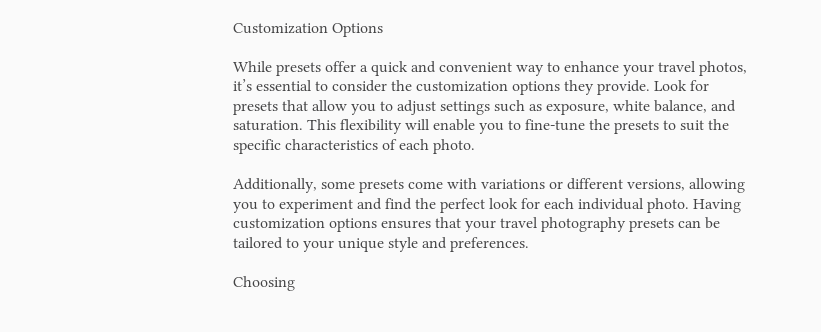Customization Options

While presets offer a quick and convenient way to enhance your travel photos, it’s essential to consider the customization options they provide. Look for presets that allow you to adjust settings such as exposure, white balance, and saturation. This flexibility will enable you to fine-tune the presets to suit the specific characteristics of each photo.

Additionally, some presets come with variations or different versions, allowing you to experiment and find the perfect look for each individual photo. Having customization options ensures that your travel photography presets can be tailored to your unique style and preferences.

Choosing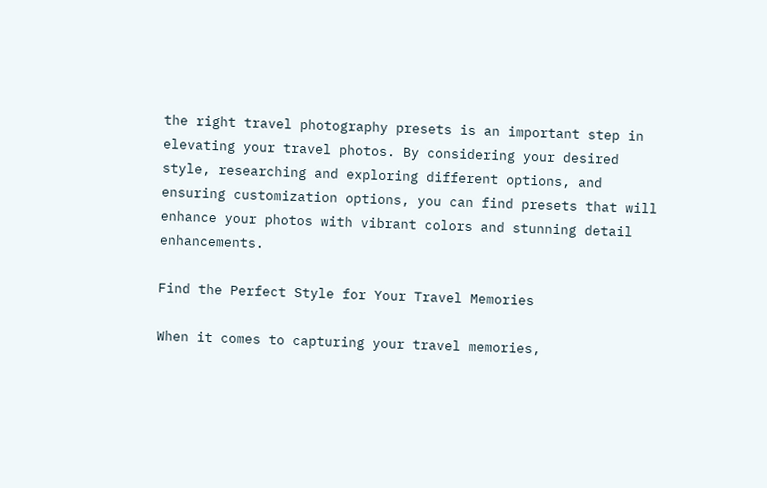the right travel photography presets is an important step in elevating your travel photos. By considering your desired style, researching and exploring different options, and ensuring customization options, you can find presets that will enhance your photos with vibrant colors and stunning detail enhancements.

Find the Perfect Style for Your Travel Memories

When it comes to capturing your travel memories,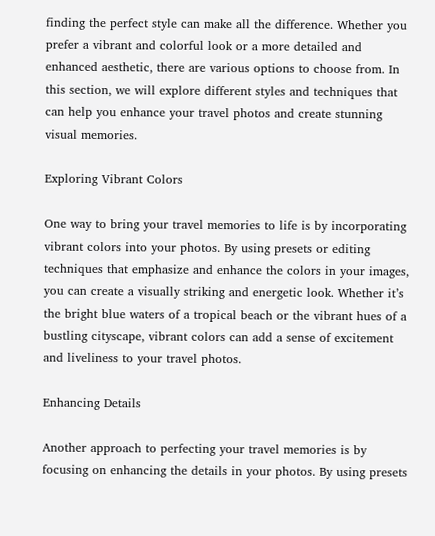finding the perfect style can make all the difference. Whether you prefer a vibrant and colorful look or a more detailed and enhanced aesthetic, there are various options to choose from. In this section, we will explore different styles and techniques that can help you enhance your travel photos and create stunning visual memories.

Exploring Vibrant Colors

One way to bring your travel memories to life is by incorporating vibrant colors into your photos. By using presets or editing techniques that emphasize and enhance the colors in your images, you can create a visually striking and energetic look. Whether it’s the bright blue waters of a tropical beach or the vibrant hues of a bustling cityscape, vibrant colors can add a sense of excitement and liveliness to your travel photos.

Enhancing Details

Another approach to perfecting your travel memories is by focusing on enhancing the details in your photos. By using presets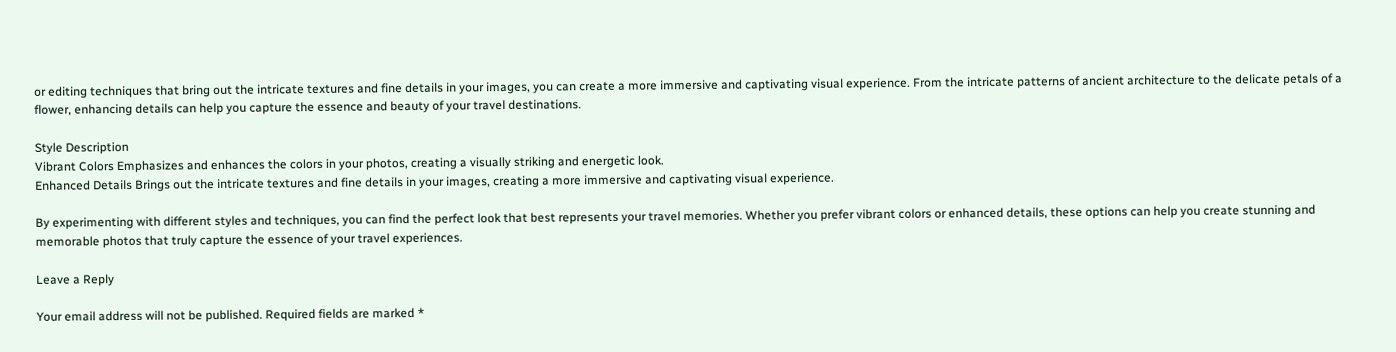or editing techniques that bring out the intricate textures and fine details in your images, you can create a more immersive and captivating visual experience. From the intricate patterns of ancient architecture to the delicate petals of a flower, enhancing details can help you capture the essence and beauty of your travel destinations.

Style Description
Vibrant Colors Emphasizes and enhances the colors in your photos, creating a visually striking and energetic look.
Enhanced Details Brings out the intricate textures and fine details in your images, creating a more immersive and captivating visual experience.

By experimenting with different styles and techniques, you can find the perfect look that best represents your travel memories. Whether you prefer vibrant colors or enhanced details, these options can help you create stunning and memorable photos that truly capture the essence of your travel experiences.

Leave a Reply

Your email address will not be published. Required fields are marked *